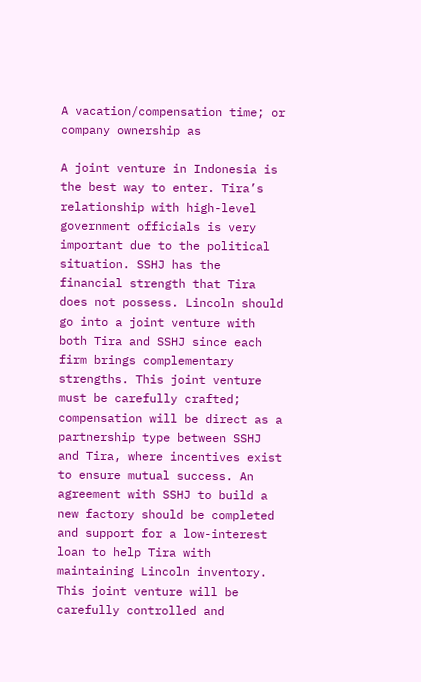A vacation/compensation time; or company ownership as

A joint venture in Indonesia is the best way to enter. Tira’s relationship with high-level government officials is very important due to the political situation. SSHJ has the financial strength that Tira does not possess. Lincoln should go into a joint venture with both Tira and SSHJ since each firm brings complementary strengths. This joint venture must be carefully crafted; compensation will be direct as a partnership type between SSHJ and Tira, where incentives exist to ensure mutual success. An agreement with SSHJ to build a new factory should be completed and support for a low-interest loan to help Tira with maintaining Lincoln inventory. This joint venture will be carefully controlled and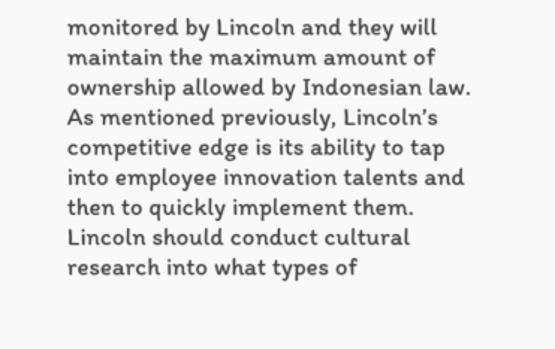monitored by Lincoln and they will maintain the maximum amount of ownership allowed by Indonesian law. As mentioned previously, Lincoln’s competitive edge is its ability to tap into employee innovation talents and then to quickly implement them. Lincoln should conduct cultural research into what types of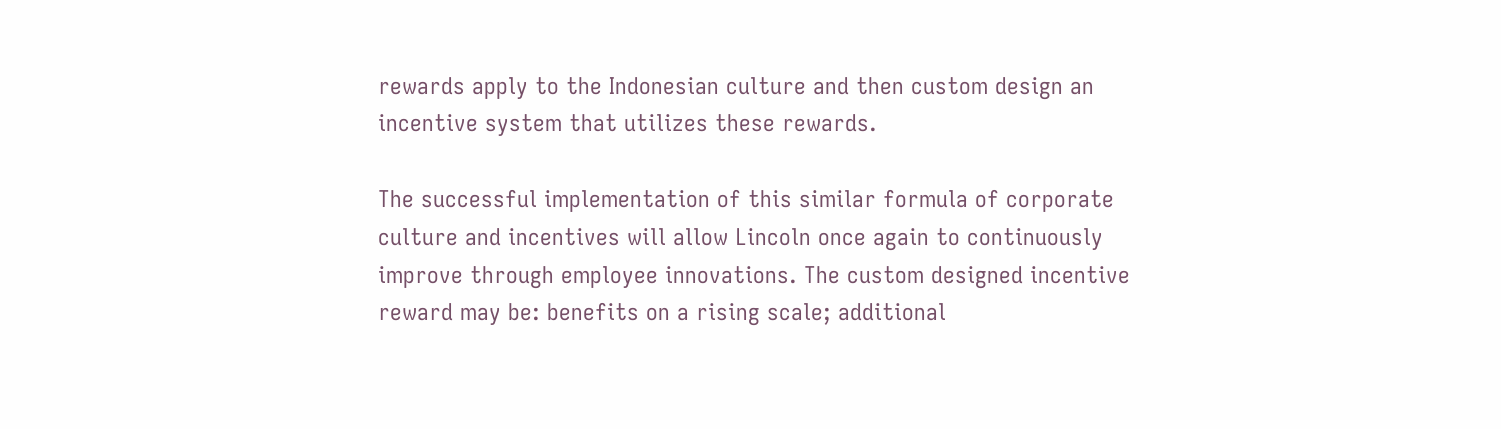rewards apply to the Indonesian culture and then custom design an incentive system that utilizes these rewards.

The successful implementation of this similar formula of corporate culture and incentives will allow Lincoln once again to continuously improve through employee innovations. The custom designed incentive reward may be: benefits on a rising scale; additional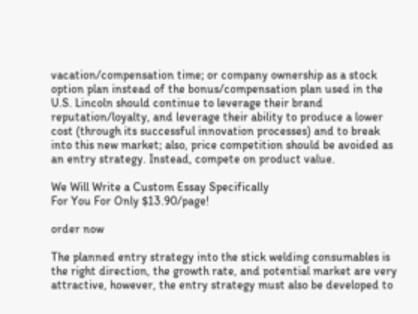vacation/compensation time; or company ownership as a stock option plan instead of the bonus/compensation plan used in the U.S. Lincoln should continue to leverage their brand reputation/loyalty, and leverage their ability to produce a lower cost (through its successful innovation processes) and to break into this new market; also, price competition should be avoided as an entry strategy. Instead, compete on product value.

We Will Write a Custom Essay Specifically
For You For Only $13.90/page!

order now

The planned entry strategy into the stick welding consumables is the right direction, the growth rate, and potential market are very attractive, however, the entry strategy must also be developed to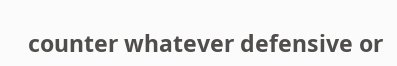counter whatever defensive or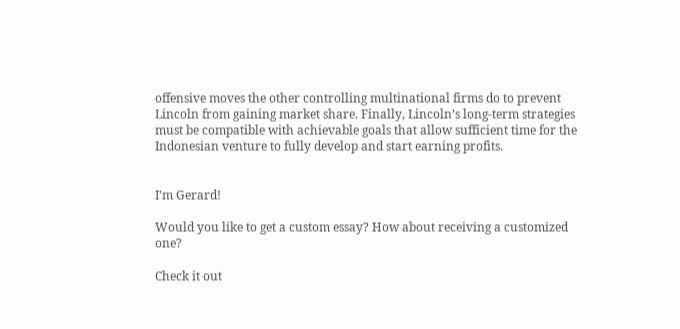offensive moves the other controlling multinational firms do to prevent Lincoln from gaining market share. Finally, Lincoln’s long-term strategies must be compatible with achievable goals that allow sufficient time for the Indonesian venture to fully develop and start earning profits.


I'm Gerard!

Would you like to get a custom essay? How about receiving a customized one?

Check it out